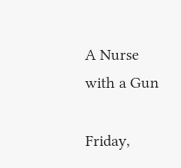A Nurse with a Gun

Friday,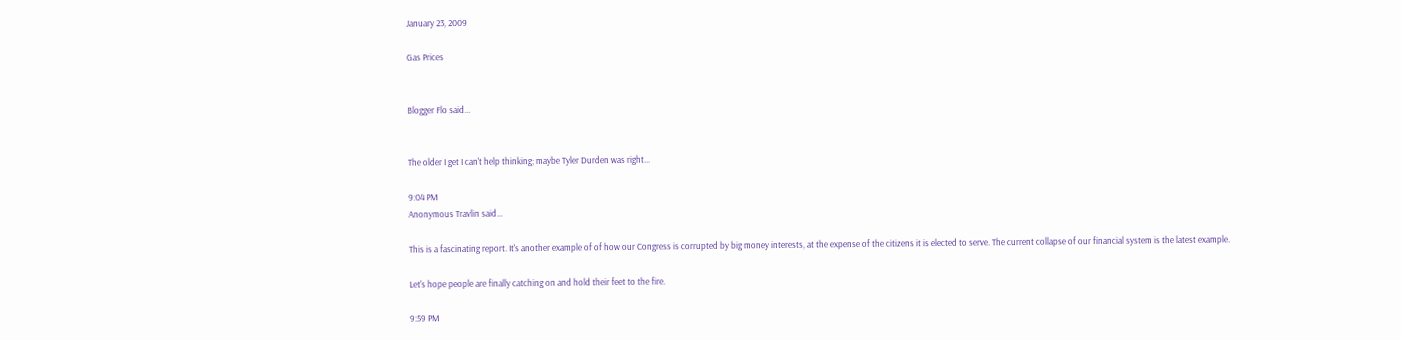January 23, 2009

Gas Prices


Blogger Flo said...


The older I get I can't help thinking; maybe Tyler Durden was right...

9:04 PM
Anonymous Travlin said...

This is a fascinating report. It's another example of of how our Congress is corrupted by big money interests, at the expense of the citizens it is elected to serve. The current collapse of our financial system is the latest example.

Let's hope people are finally catching on and hold their feet to the fire.

9:59 PM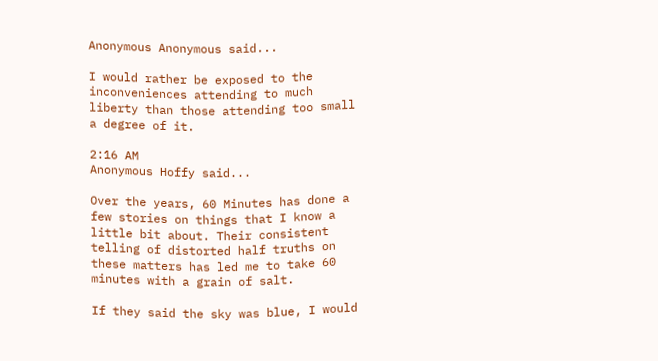Anonymous Anonymous said...

I would rather be exposed to the inconveniences attending to much liberty than those attending too small a degree of it.

2:16 AM
Anonymous Hoffy said...

Over the years, 60 Minutes has done a few stories on things that I know a little bit about. Their consistent telling of distorted half truths on these matters has led me to take 60 minutes with a grain of salt.

If they said the sky was blue, I would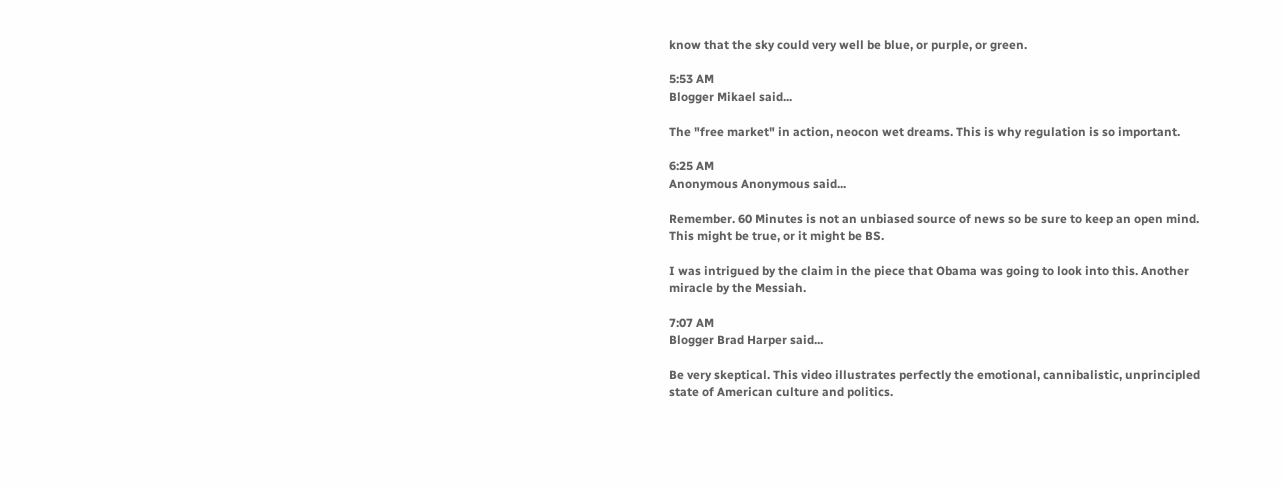know that the sky could very well be blue, or purple, or green.

5:53 AM
Blogger Mikael said...

The "free market" in action, neocon wet dreams. This is why regulation is so important.

6:25 AM
Anonymous Anonymous said...

Remember. 60 Minutes is not an unbiased source of news so be sure to keep an open mind. This might be true, or it might be BS.

I was intrigued by the claim in the piece that Obama was going to look into this. Another miracle by the Messiah.

7:07 AM
Blogger Brad Harper said...

Be very skeptical. This video illustrates perfectly the emotional, cannibalistic, unprincipled state of American culture and politics.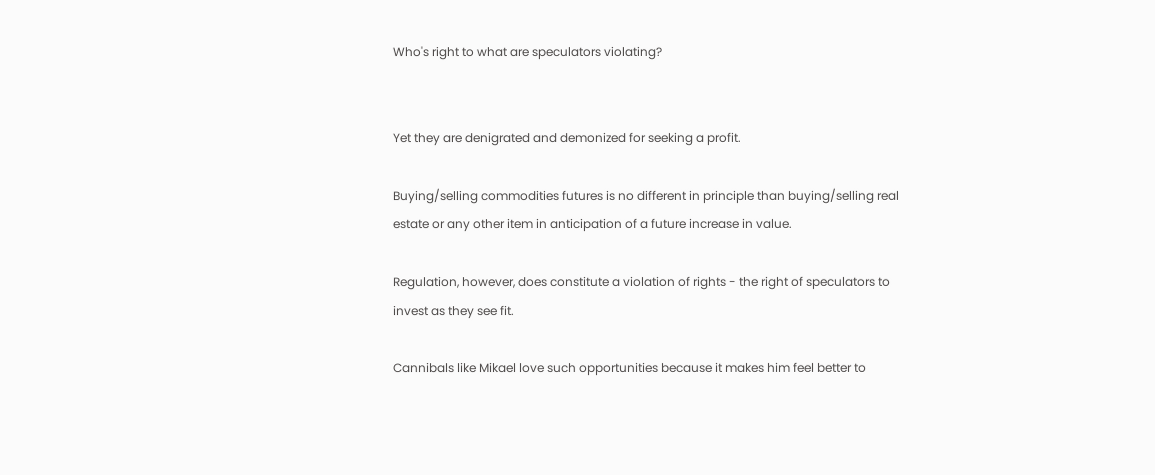Who's right to what are speculators violating?


Yet they are denigrated and demonized for seeking a profit.

Buying/selling commodities futures is no different in principle than buying/selling real estate or any other item in anticipation of a future increase in value.

Regulation, however, does constitute a violation of rights - the right of speculators to invest as they see fit.

Cannibals like Mikael love such opportunities because it makes him feel better to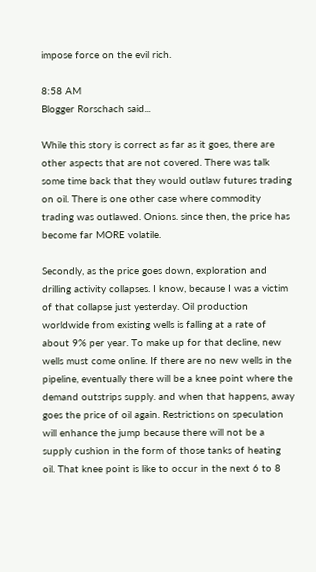impose force on the evil rich.

8:58 AM
Blogger Rorschach said...

While this story is correct as far as it goes, there are other aspects that are not covered. There was talk some time back that they would outlaw futures trading on oil. There is one other case where commodity trading was outlawed. Onions. since then, the price has become far MORE volatile.

Secondly, as the price goes down, exploration and drilling activity collapses. I know, because I was a victim of that collapse just yesterday. Oil production worldwide from existing wells is falling at a rate of about 9% per year. To make up for that decline, new wells must come online. If there are no new wells in the pipeline, eventually there will be a knee point where the demand outstrips supply. and when that happens, away goes the price of oil again. Restrictions on speculation will enhance the jump because there will not be a supply cushion in the form of those tanks of heating oil. That knee point is like to occur in the next 6 to 8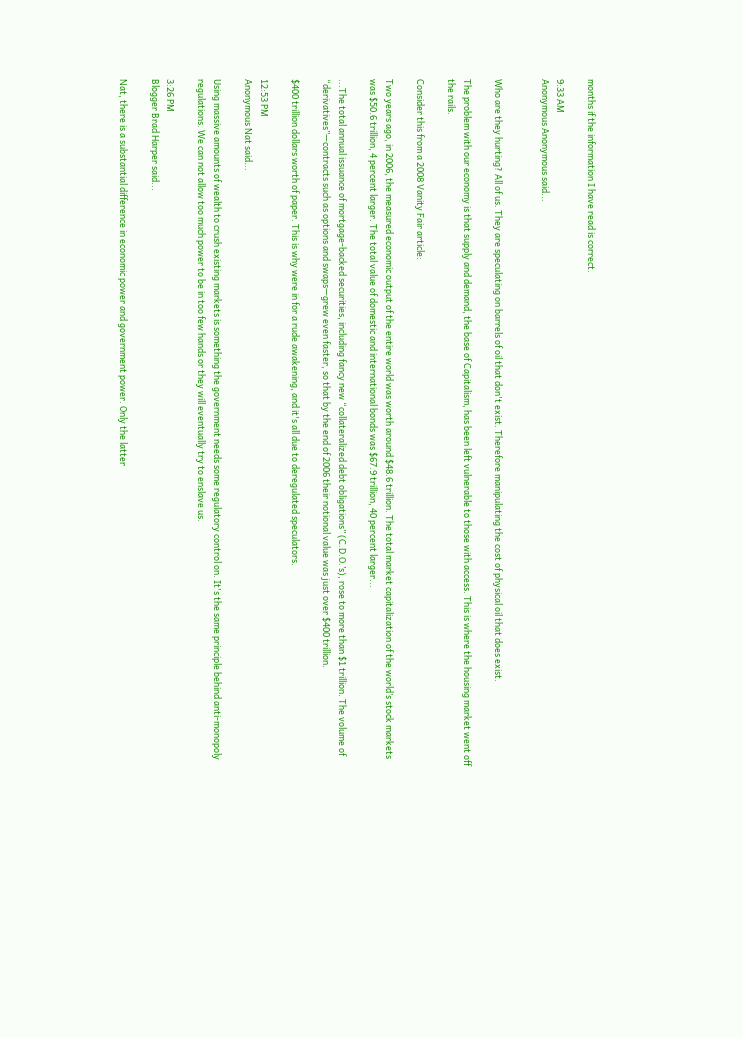months if the information I have read is correct.

9:33 AM
Anonymous Anonymous said...


Who are they hurting? All of us. They are speculating on barrels of oil that don't exist. Therefore manipulating the cost of physical oil that does exist.

The problem with our economy is that supply and demand, the base of Capitalism, has been left vulnerable to those with access. This is where the housing market went off the rails.

Consider this from a 2008 Vanity Fair article:

Two years ago, in 2006, the measured economic output of the entire world was worth around $48.6 trillion. The total market capitalization of the world’s stock markets was $50.6 trillion, 4 percent larger. The total value of domestic and international bonds was $67.9 trillion, 40 percent larger...

...The total annual issuance of mortgage-backed securities, including fancy new “collateralized debt obligations” (C.D.O.’s), rose to more than $1 trillion. The volume of “derivatives”—contracts such as options and swaps—grew even faster, so that by the end of 2006 their notional value was just over $400 trillion.

$400 trillion dollars worth of paper. This is why were in for a rude awakening, and it's all due to deregulated speculators.

12:53 PM
Anonymous Nat said...

Using massive amounts of wealth to crush existing markets is something the government needs some regulatory control on. It's the same principle behind anti-monopoly regulations. We can not allow too much power to be in too few hands or they will eventually try to enslave us.

3:26 PM
Blogger Brad Harper said...

Nat, there is a substantial difference in economic power and government power. Only the latter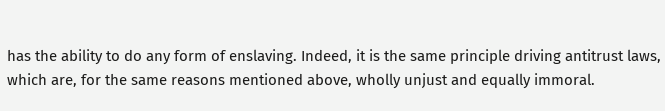has the ability to do any form of enslaving. Indeed, it is the same principle driving antitrust laws, which are, for the same reasons mentioned above, wholly unjust and equally immoral.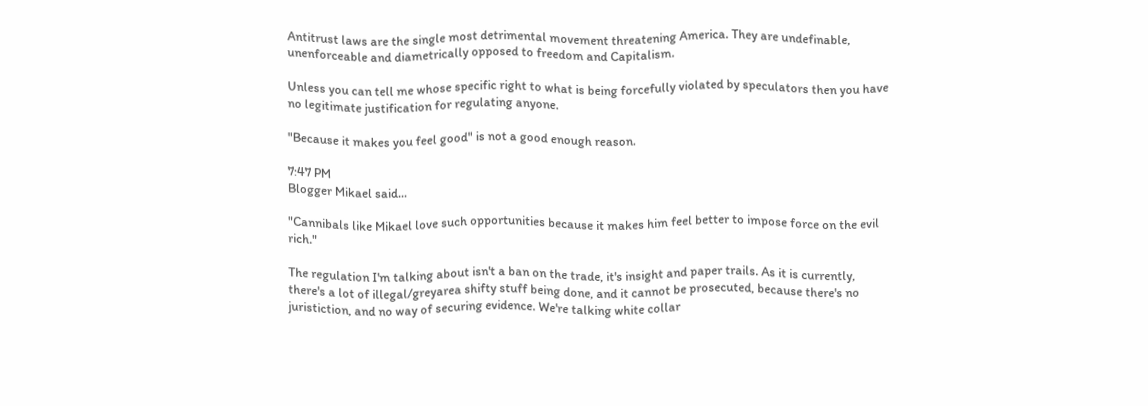Antitrust laws are the single most detrimental movement threatening America. They are undefinable, unenforceable and diametrically opposed to freedom and Capitalism.

Unless you can tell me whose specific right to what is being forcefully violated by speculators then you have no legitimate justification for regulating anyone.

"Because it makes you feel good" is not a good enough reason.

7:47 PM
Blogger Mikael said...

"Cannibals like Mikael love such opportunities because it makes him feel better to impose force on the evil rich."

The regulation I'm talking about isn't a ban on the trade, it's insight and paper trails. As it is currently, there's a lot of illegal/greyarea shifty stuff being done, and it cannot be prosecuted, because there's no juristiction, and no way of securing evidence. We're talking white collar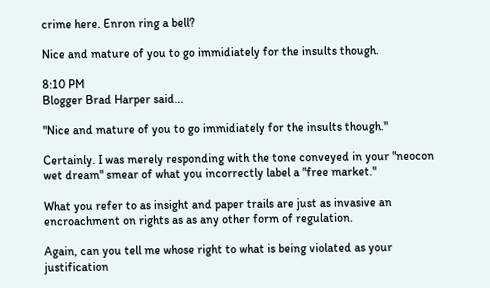crime here. Enron ring a bell?

Nice and mature of you to go immidiately for the insults though.

8:10 PM
Blogger Brad Harper said...

"Nice and mature of you to go immidiately for the insults though."

Certainly. I was merely responding with the tone conveyed in your "neocon wet dream" smear of what you incorrectly label a "free market."

What you refer to as insight and paper trails are just as invasive an encroachment on rights as as any other form of regulation.

Again, can you tell me whose right to what is being violated as your justification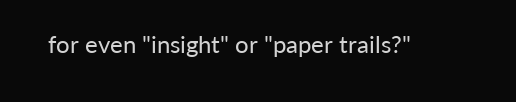for even "insight" or "paper trails?"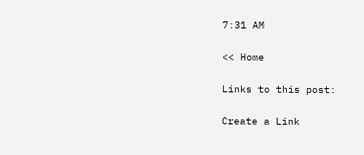7:31 AM

<< Home

Links to this post:

Create a Link